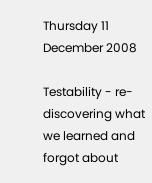Thursday 11 December 2008

Testability - re-discovering what we learned and forgot about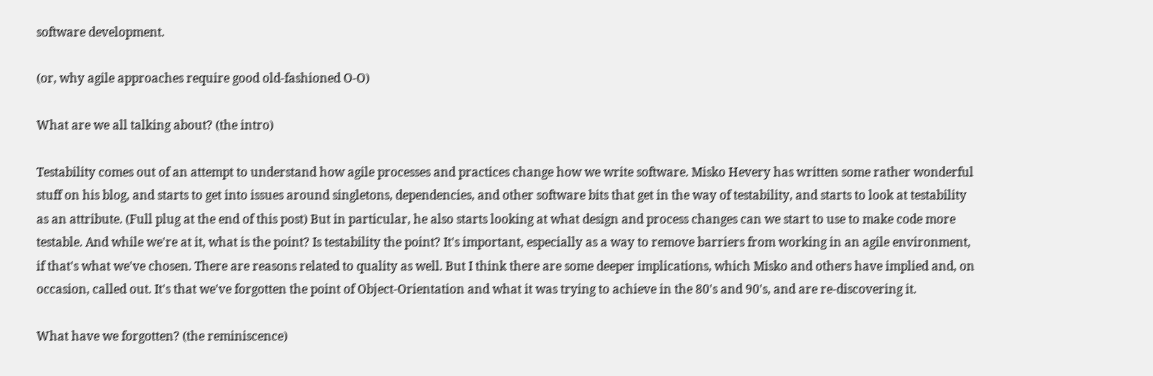software development.

(or, why agile approaches require good old-fashioned O-O)

What are we all talking about? (the intro)

Testability comes out of an attempt to understand how agile processes and practices change how we write software. Misko Hevery has written some rather wonderful stuff on his blog, and starts to get into issues around singletons, dependencies, and other software bits that get in the way of testability, and starts to look at testability as an attribute. (Full plug at the end of this post) But in particular, he also starts looking at what design and process changes can we start to use to make code more testable. And while we're at it, what is the point? Is testability the point? It's important, especially as a way to remove barriers from working in an agile environment, if that's what we've chosen. There are reasons related to quality as well. But I think there are some deeper implications, which Misko and others have implied and, on occasion, called out. It's that we've forgotten the point of Object-Orientation and what it was trying to achieve in the 80's and 90's, and are re-discovering it.

What have we forgotten? (the reminiscence)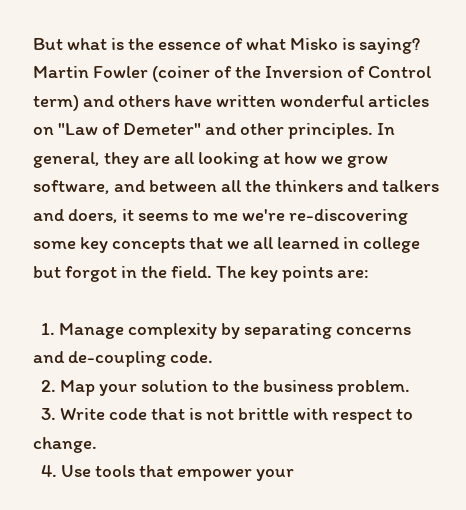But what is the essence of what Misko is saying? Martin Fowler (coiner of the Inversion of Control term) and others have written wonderful articles on "Law of Demeter" and other principles. In general, they are all looking at how we grow software, and between all the thinkers and talkers and doers, it seems to me we're re-discovering some key concepts that we all learned in college but forgot in the field. The key points are:

  1. Manage complexity by separating concerns and de-coupling code.
  2. Map your solution to the business problem.
  3. Write code that is not brittle with respect to change.
  4. Use tools that empower your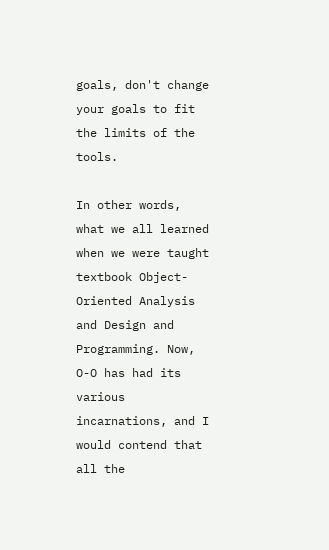goals, don't change your goals to fit the limits of the tools.

In other words, what we all learned when we were taught textbook Object-Oriented Analysis and Design and Programming. Now, O-O has had its various incarnations, and I would contend that all the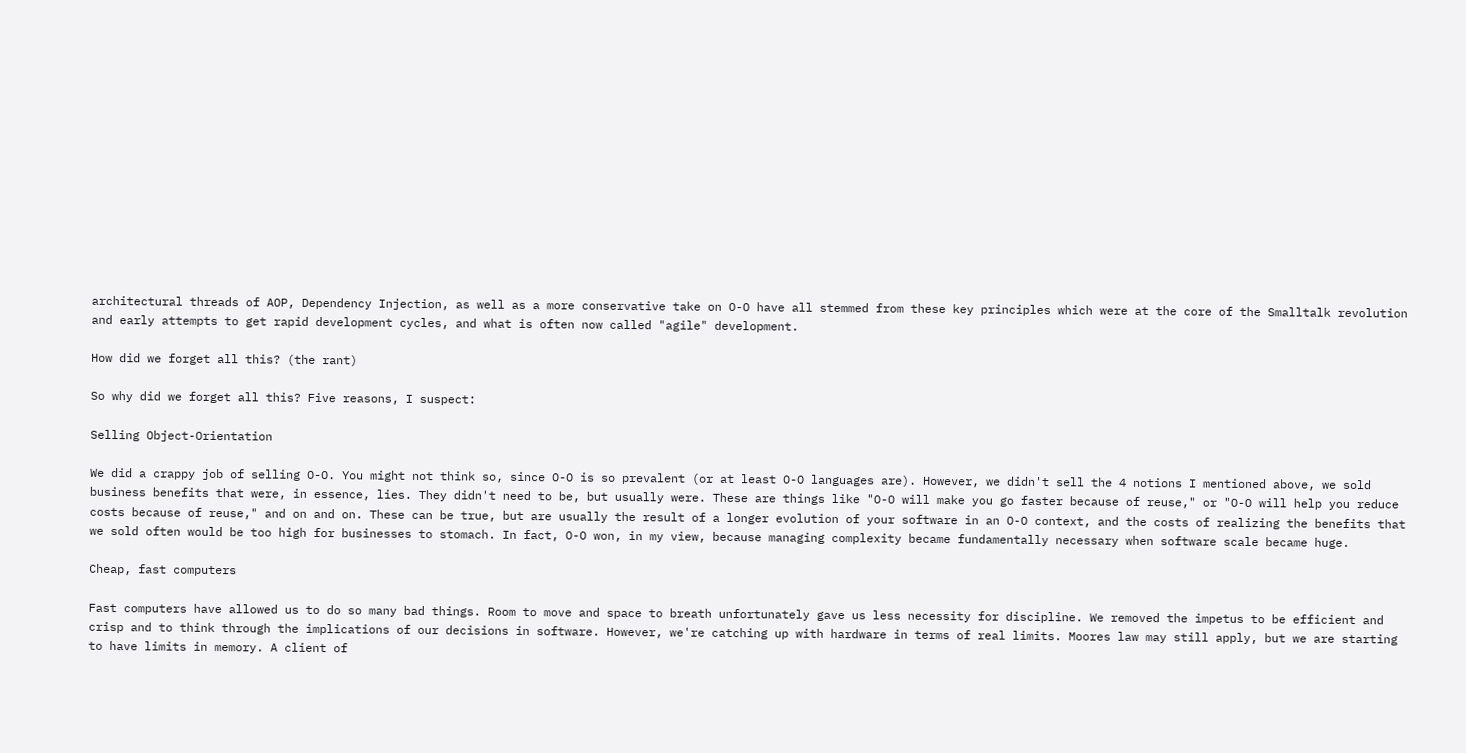architectural threads of AOP, Dependency Injection, as well as a more conservative take on O-O have all stemmed from these key principles which were at the core of the Smalltalk revolution and early attempts to get rapid development cycles, and what is often now called "agile" development.

How did we forget all this? (the rant)

So why did we forget all this? Five reasons, I suspect:

Selling Object-Orientation

We did a crappy job of selling O-O. You might not think so, since O-O is so prevalent (or at least O-O languages are). However, we didn't sell the 4 notions I mentioned above, we sold business benefits that were, in essence, lies. They didn't need to be, but usually were. These are things like "O-O will make you go faster because of reuse," or "O-O will help you reduce costs because of reuse," and on and on. These can be true, but are usually the result of a longer evolution of your software in an O-O context, and the costs of realizing the benefits that we sold often would be too high for businesses to stomach. In fact, O-O won, in my view, because managing complexity became fundamentally necessary when software scale became huge.

Cheap, fast computers

Fast computers have allowed us to do so many bad things. Room to move and space to breath unfortunately gave us less necessity for discipline. We removed the impetus to be efficient and crisp and to think through the implications of our decisions in software. However, we're catching up with hardware in terms of real limits. Moores law may still apply, but we are starting to have limits in memory. A client of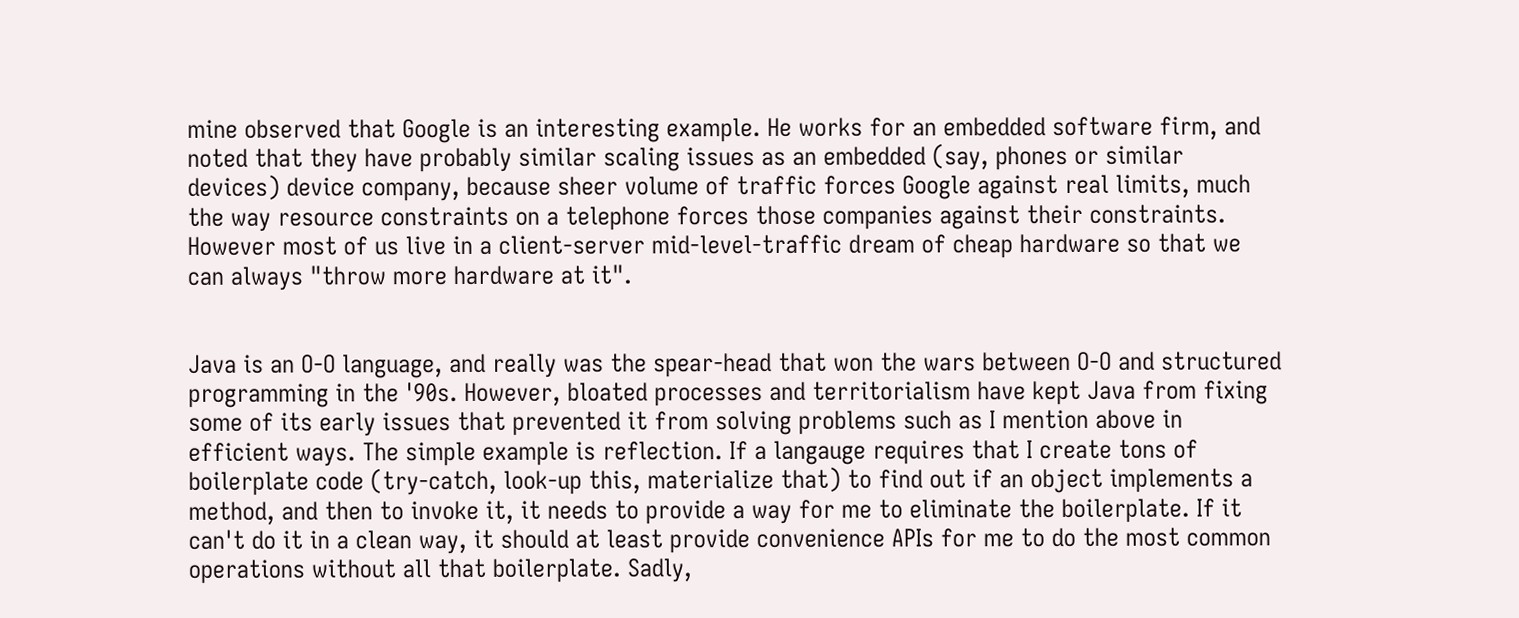mine observed that Google is an interesting example. He works for an embedded software firm, and noted that they have probably similar scaling issues as an embedded (say, phones or similar devices) device company, because sheer volume of traffic forces Google against real limits, much the way resource constraints on a telephone forces those companies against their constraints. However most of us live in a client-server mid-level-traffic dream of cheap hardware so that we can always "throw more hardware at it".


Java is an O-O language, and really was the spear-head that won the wars between O-O and structured programming in the '90s. However, bloated processes and territorialism have kept Java from fixing some of its early issues that prevented it from solving problems such as I mention above in efficient ways. The simple example is reflection. If a langauge requires that I create tons of boilerplate code (try-catch, look-up this, materialize that) to find out if an object implements a method, and then to invoke it, it needs to provide a way for me to eliminate the boilerplate. If it can't do it in a clean way, it should at least provide convenience APIs for me to do the most common operations without all that boilerplate. Sadly,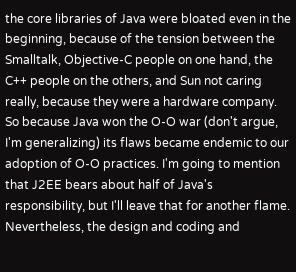the core libraries of Java were bloated even in the beginning, because of the tension between the Smalltalk, Objective-C people on one hand, the C++ people on the others, and Sun not caring really, because they were a hardware company. So because Java won the O-O war (don't argue, I'm generalizing) its flaws became endemic to our adoption of O-O practices. I'm going to mention that J2EE bears about half of Java's responsibility, but I'll leave that for another flame. Nevertheless, the design and coding and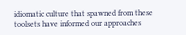idiomatic culture that spawned from these toolsets have informed our approaches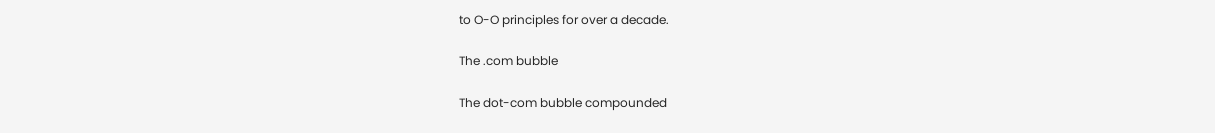to O-O principles for over a decade.

The .com bubble

The dot-com bubble compounded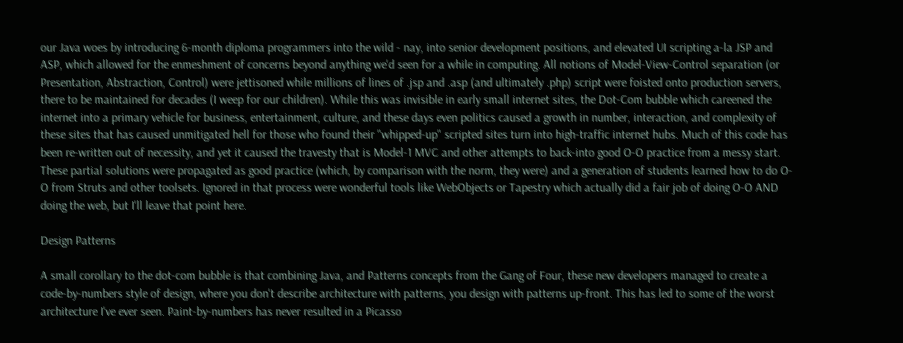our Java woes by introducing 6-month diploma programmers into the wild - nay, into senior development positions, and elevated UI scripting a-la JSP and ASP, which allowed for the enmeshment of concerns beyond anything we'd seen for a while in computing. All notions of Model-View-Control separation (or Presentation, Abstraction, Control) were jettisoned while millions of lines of .jsp and .asp (and ultimately .php) script were foisted onto production servers, there to be maintained for decades (I weep for our children). While this was invisible in early small internet sites, the Dot-Com bubble which careened the internet into a primary vehicle for business, entertainment, culture, and these days even politics caused a growth in number, interaction, and complexity of these sites that has caused unmitigated hell for those who found their "whipped-up" scripted sites turn into high-traffic internet hubs. Much of this code has been re-written out of necessity, and yet it caused the travesty that is Model-1 MVC and other attempts to back-into good O-O practice from a messy start. These partial solutions were propagated as good practice (which, by comparison with the norm, they were) and a generation of students learned how to do O-O from Struts and other toolsets. Ignored in that process were wonderful tools like WebObjects or Tapestry which actually did a fair job of doing O-O AND doing the web, but I'll leave that point here.

Design Patterns

A small corollary to the dot-com bubble is that combining Java, and Patterns concepts from the Gang of Four, these new developers managed to create a code-by-numbers style of design, where you don't describe architecture with patterns, you design with patterns up-front. This has led to some of the worst architecture I've ever seen. Paint-by-numbers has never resulted in a Picasso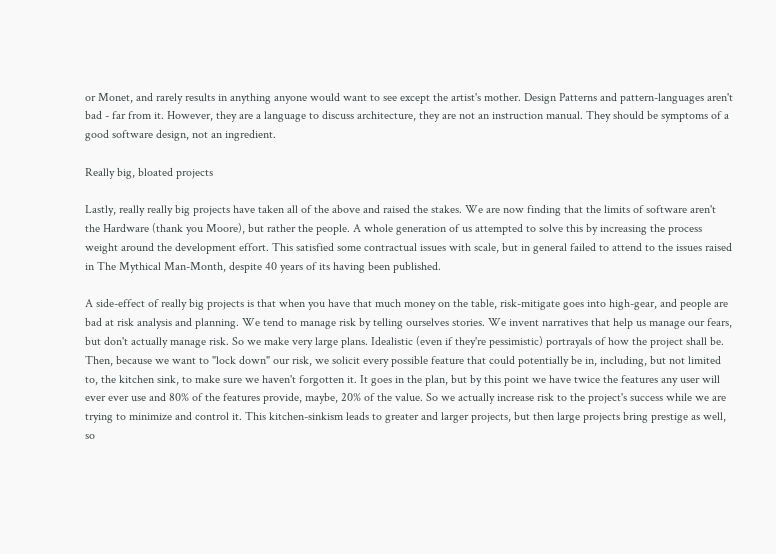or Monet, and rarely results in anything anyone would want to see except the artist's mother. Design Patterns and pattern-languages aren't bad - far from it. However, they are a language to discuss architecture, they are not an instruction manual. They should be symptoms of a good software design, not an ingredient.

Really big, bloated projects

Lastly, really really big projects have taken all of the above and raised the stakes. We are now finding that the limits of software aren't the Hardware (thank you Moore), but rather the people. A whole generation of us attempted to solve this by increasing the process weight around the development effort. This satisfied some contractual issues with scale, but in general failed to attend to the issues raised in The Mythical Man-Month, despite 40 years of its having been published.

A side-effect of really big projects is that when you have that much money on the table, risk-mitigate goes into high-gear, and people are bad at risk analysis and planning. We tend to manage risk by telling ourselves stories. We invent narratives that help us manage our fears, but don't actually manage risk. So we make very large plans. Idealistic (even if they're pessimistic) portrayals of how the project shall be. Then, because we want to "lock down" our risk, we solicit every possible feature that could potentially be in, including, but not limited to, the kitchen sink, to make sure we haven't forgotten it. It goes in the plan, but by this point we have twice the features any user will ever ever use and 80% of the features provide, maybe, 20% of the value. So we actually increase risk to the project's success while we are trying to minimize and control it. This kitchen-sinkism leads to greater and larger projects, but then large projects bring prestige as well, so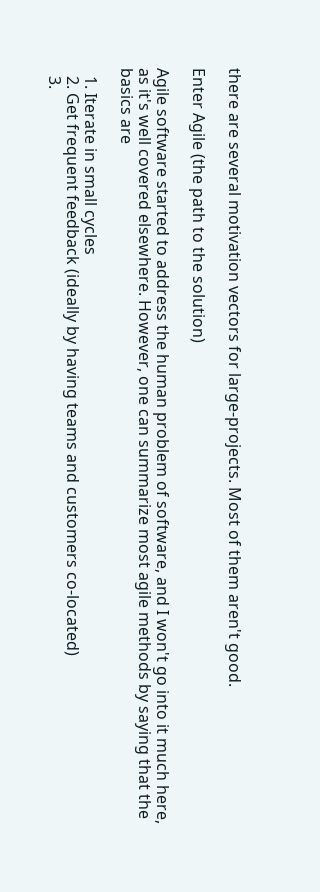there are several motivation vectors for large-projects. Most of them aren't good.

Enter Agile (the path to the solution)

Agile software started to address the human problem of software, and I won't go into it much here, as it's well covered elsewhere. However, one can summarize most agile methods by saying that the basics are

  1. Iterate in small cycles
  2. Get frequent feedback (ideally by having teams and customers co-located)
  3.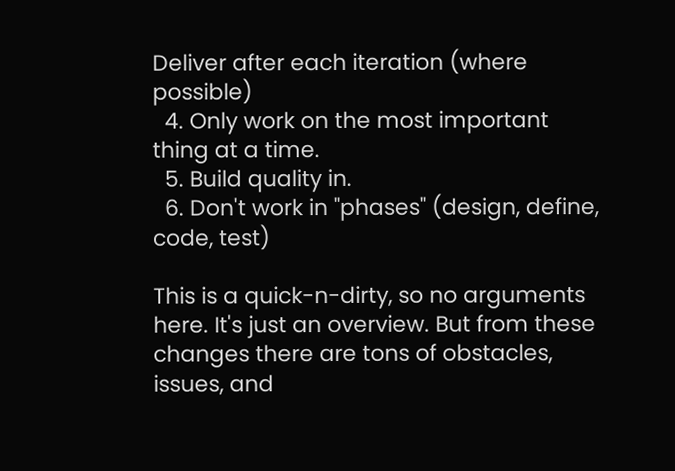Deliver after each iteration (where possible)
  4. Only work on the most important thing at a time.
  5. Build quality in.
  6. Don't work in "phases" (design, define, code, test)

This is a quick-n-dirty, so no arguments here. It's just an overview. But from these changes there are tons of obstacles, issues, and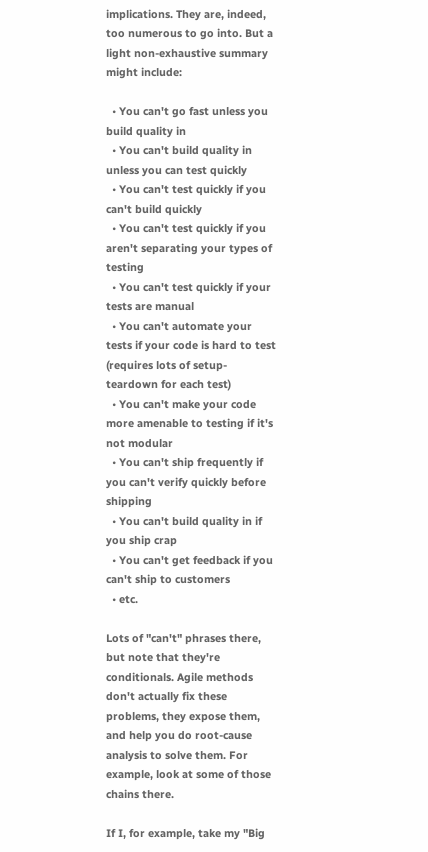implications. They are, indeed, too numerous to go into. But a light non-exhaustive summary might include:

  • You can't go fast unless you build quality in
  • You can't build quality in unless you can test quickly
  • You can't test quickly if you can't build quickly
  • You can't test quickly if you aren't separating your types of testing
  • You can't test quickly if your tests are manual
  • You can't automate your tests if your code is hard to test (requires lots of setup-teardown for each test)
  • You can't make your code more amenable to testing if it's not modular
  • You can't ship frequently if you can't verify quickly before shipping
  • You can't build quality in if you ship crap
  • You can't get feedback if you can't ship to customers
  • etc.

Lots of "can't" phrases there, but note that they're conditionals. Agile methods don't actually fix these problems, they expose them, and help you do root-cause analysis to solve them. For example, look at some of those chains there.

If I, for example, take my "Big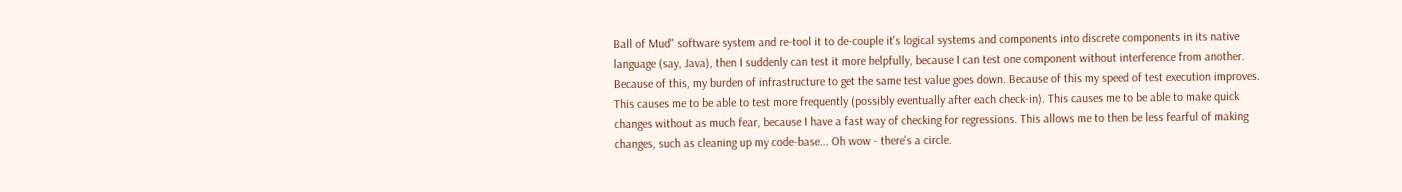Ball of Mud" software system and re-tool it to de-couple it's logical systems and components into discrete components in its native language (say, Java), then I suddenly can test it more helpfully, because I can test one component without interference from another. Because of this, my burden of infrastructure to get the same test value goes down. Because of this my speed of test execution improves. This causes me to be able to test more frequently (possibly eventually after each check-in). This causes me to be able to make quick changes without as much fear, because I have a fast way of checking for regressions. This allows me to then be less fearful of making changes, such as cleaning up my code-base... Oh wow - there's a circle.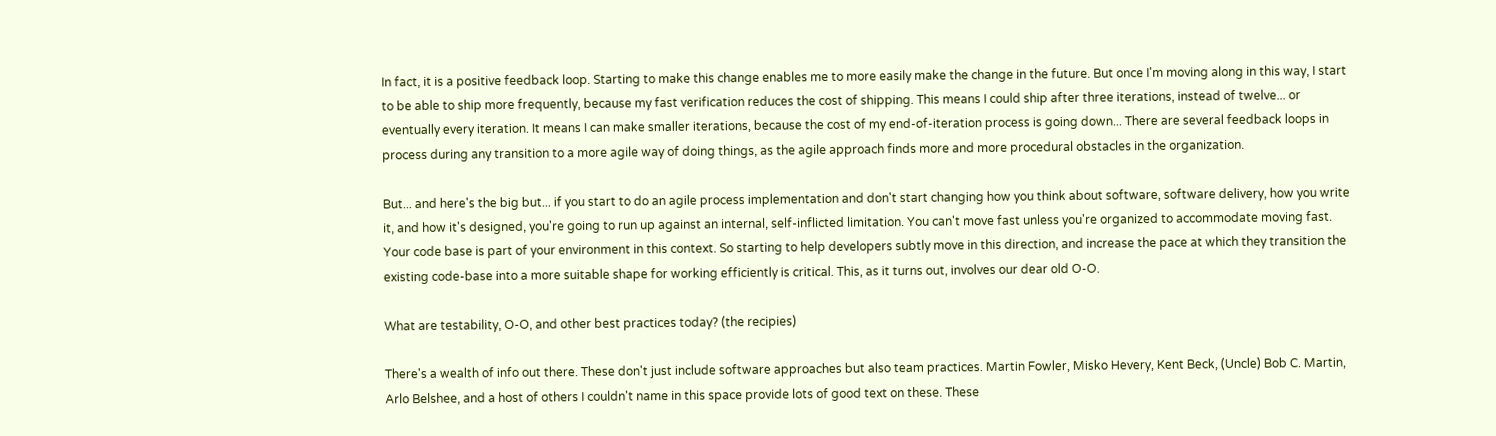In fact, it is a positive feedback loop. Starting to make this change enables me to more easily make the change in the future. But once I'm moving along in this way, I start to be able to ship more frequently, because my fast verification reduces the cost of shipping. This means I could ship after three iterations, instead of twelve... or eventually every iteration. It means I can make smaller iterations, because the cost of my end-of-iteration process is going down... There are several feedback loops in process during any transition to a more agile way of doing things, as the agile approach finds more and more procedural obstacles in the organization.

But... and here's the big but... if you start to do an agile process implementation and don't start changing how you think about software, software delivery, how you write it, and how it's designed, you're going to run up against an internal, self-inflicted limitation. You can't move fast unless you're organized to accommodate moving fast. Your code base is part of your environment in this context. So starting to help developers subtly move in this direction, and increase the pace at which they transition the existing code-base into a more suitable shape for working efficiently is critical. This, as it turns out, involves our dear old O-O.

What are testability, O-O, and other best practices today? (the recipies)

There's a wealth of info out there. These don't just include software approaches but also team practices. Martin Fowler, Misko Hevery, Kent Beck, (Uncle) Bob C. Martin, Arlo Belshee, and a host of others I couldn't name in this space provide lots of good text on these. These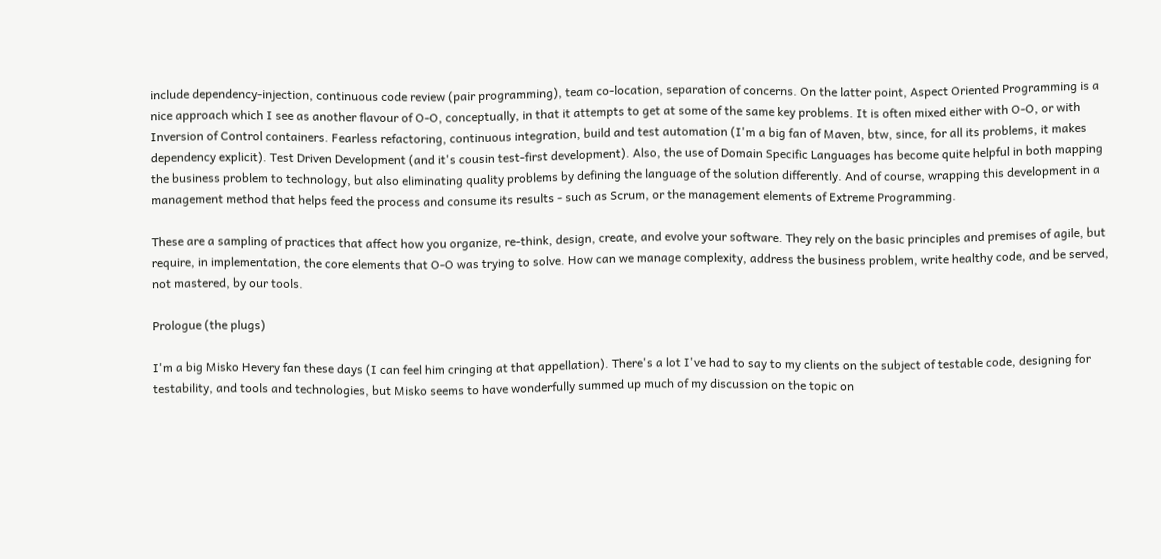include dependency-injection, continuous code review (pair programming), team co-location, separation of concerns. On the latter point, Aspect Oriented Programming is a nice approach which I see as another flavour of O-O, conceptually, in that it attempts to get at some of the same key problems. It is often mixed either with O-O, or with Inversion of Control containers. Fearless refactoring, continuous integration, build and test automation (I'm a big fan of Maven, btw, since, for all its problems, it makes dependency explicit). Test Driven Development (and it's cousin test-first development). Also, the use of Domain Specific Languages has become quite helpful in both mapping the business problem to technology, but also eliminating quality problems by defining the language of the solution differently. And of course, wrapping this development in a management method that helps feed the process and consume its results - such as Scrum, or the management elements of Extreme Programming.

These are a sampling of practices that affect how you organize, re-think, design, create, and evolve your software. They rely on the basic principles and premises of agile, but require, in implementation, the core elements that O-O was trying to solve. How can we manage complexity, address the business problem, write healthy code, and be served, not mastered, by our tools.

Prologue (the plugs)

I'm a big Misko Hevery fan these days (I can feel him cringing at that appellation). There's a lot I've had to say to my clients on the subject of testable code, designing for testability, and tools and technologies, but Misko seems to have wonderfully summed up much of my discussion on the topic on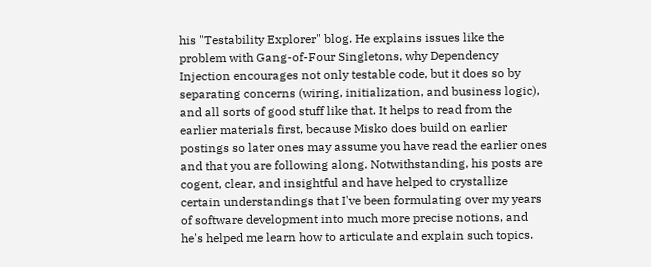his "Testability Explorer" blog. He explains issues like the problem with Gang-of-Four Singletons, why Dependency Injection encourages not only testable code, but it does so by separating concerns (wiring, initialization, and business logic), and all sorts of good stuff like that. It helps to read from the earlier materials first, because Misko does build on earlier postings so later ones may assume you have read the earlier ones and that you are following along. Notwithstanding, his posts are cogent, clear, and insightful and have helped to crystallize certain understandings that I've been formulating over my years of software development into much more precise notions, and he's helped me learn how to articulate and explain such topics.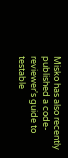Misko has also recently published a code-reviewer's guide to testable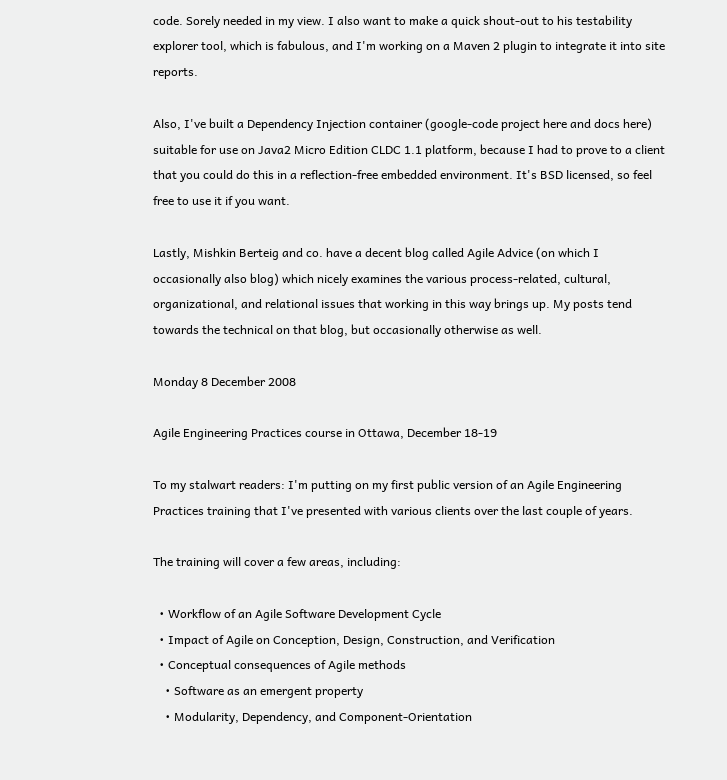code. Sorely needed in my view. I also want to make a quick shout-out to his testability explorer tool, which is fabulous, and I'm working on a Maven 2 plugin to integrate it into site reports.

Also, I've built a Dependency Injection container (google-code project here and docs here) suitable for use on Java2 Micro Edition CLDC 1.1 platform, because I had to prove to a client that you could do this in a reflection-free embedded environment. It's BSD licensed, so feel free to use it if you want.

Lastly, Mishkin Berteig and co. have a decent blog called Agile Advice (on which I occasionally also blog) which nicely examines the various process-related, cultural, organizational, and relational issues that working in this way brings up. My posts tend towards the technical on that blog, but occasionally otherwise as well.

Monday 8 December 2008

Agile Engineering Practices course in Ottawa, December 18-19

To my stalwart readers: I'm putting on my first public version of an Agile Engineering Practices training that I've presented with various clients over the last couple of years.

The training will cover a few areas, including:

  • Workflow of an Agile Software Development Cycle
  • Impact of Agile on Conception, Design, Construction, and Verification
  • Conceptual consequences of Agile methods
    • Software as an emergent property
    • Modularity, Dependency, and Component-Orientation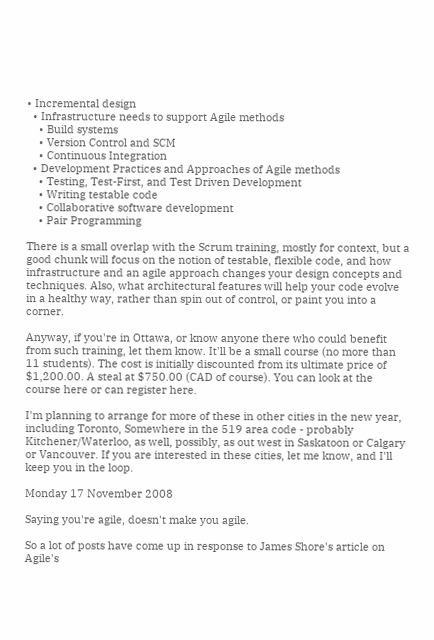• Incremental design
  • Infrastructure needs to support Agile methods
    • Build systems
    • Version Control and SCM
    • Continuous Integration
  • Development Practices and Approaches of Agile methods
    • Testing, Test-First, and Test Driven Development
    • Writing testable code
    • Collaborative software development
    • Pair Programming

There is a small overlap with the Scrum training, mostly for context, but a good chunk will focus on the notion of testable, flexible code, and how infrastructure and an agile approach changes your design concepts and techniques. Also, what architectural features will help your code evolve in a healthy way, rather than spin out of control, or paint you into a corner.

Anyway, if you're in Ottawa, or know anyone there who could benefit from such training, let them know. It'll be a small course (no more than 11 students). The cost is initially discounted from its ultimate price of $1,200.00. A steal at $750.00 (CAD of course). You can look at the course here or can register here.

I'm planning to arrange for more of these in other cities in the new year, including Toronto, Somewhere in the 519 area code - probably Kitchener/Waterloo, as well, possibly, as out west in Saskatoon or Calgary or Vancouver. If you are interested in these cities, let me know, and I'll keep you in the loop.

Monday 17 November 2008

Saying you're agile, doesn't make you agile.

So a lot of posts have come up in response to James Shore's article on Agile's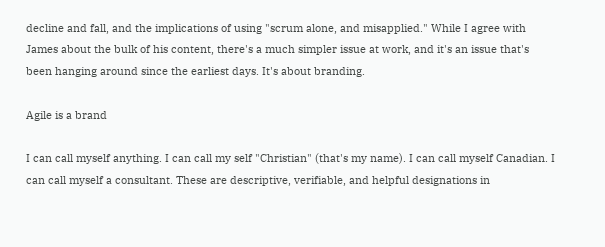decline and fall, and the implications of using "scrum alone, and misapplied." While I agree with James about the bulk of his content, there's a much simpler issue at work, and it's an issue that's been hanging around since the earliest days. It's about branding.

Agile is a brand

I can call myself anything. I can call my self "Christian" (that's my name). I can call myself Canadian. I can call myself a consultant. These are descriptive, verifiable, and helpful designations in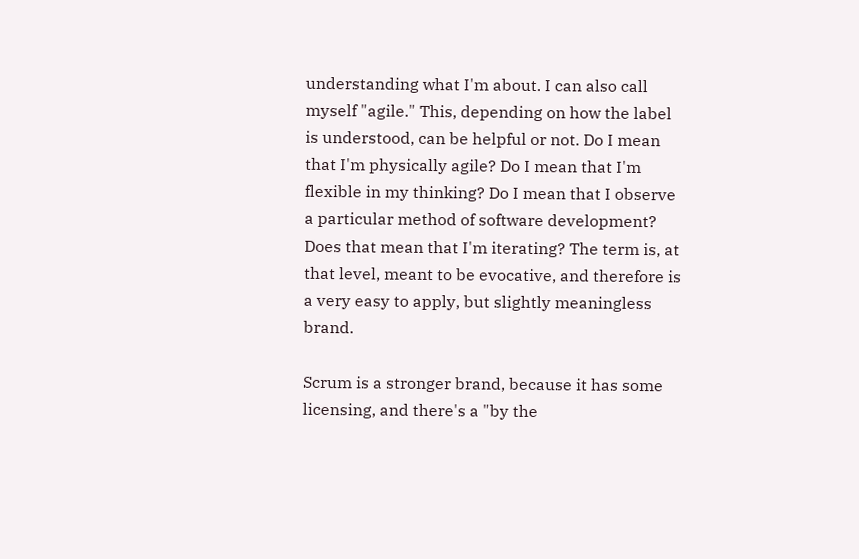understanding what I'm about. I can also call myself "agile." This, depending on how the label is understood, can be helpful or not. Do I mean that I'm physically agile? Do I mean that I'm flexible in my thinking? Do I mean that I observe a particular method of software development? Does that mean that I'm iterating? The term is, at that level, meant to be evocative, and therefore is a very easy to apply, but slightly meaningless brand.

Scrum is a stronger brand, because it has some licensing, and there's a "by the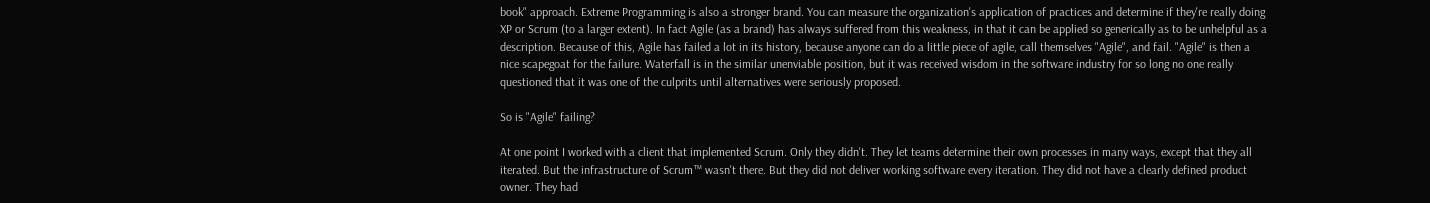book" approach. Extreme Programming is also a stronger brand. You can measure the organization's application of practices and determine if they're really doing XP or Scrum (to a larger extent). In fact Agile (as a brand) has always suffered from this weakness, in that it can be applied so generically as to be unhelpful as a description. Because of this, Agile has failed a lot in its history, because anyone can do a little piece of agile, call themselves "Agile", and fail. "Agile" is then a nice scapegoat for the failure. Waterfall is in the similar unenviable position, but it was received wisdom in the software industry for so long no one really questioned that it was one of the culprits until alternatives were seriously proposed.

So is "Agile" failing?

At one point I worked with a client that implemented Scrum. Only they didn't. They let teams determine their own processes in many ways, except that they all iterated. But the infrastructure of Scrum™ wasn't there. But they did not deliver working software every iteration. They did not have a clearly defined product owner. They had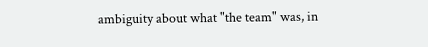ambiguity about what "the team" was, in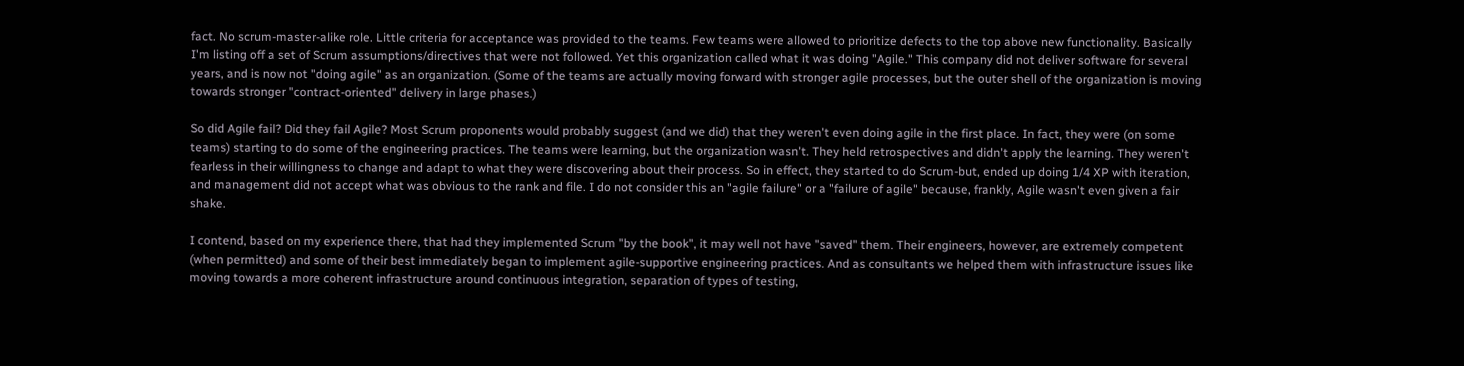fact. No scrum-master-alike role. Little criteria for acceptance was provided to the teams. Few teams were allowed to prioritize defects to the top above new functionality. Basically I'm listing off a set of Scrum assumptions/directives that were not followed. Yet this organization called what it was doing "Agile." This company did not deliver software for several years, and is now not "doing agile" as an organization. (Some of the teams are actually moving forward with stronger agile processes, but the outer shell of the organization is moving towards stronger "contract-oriented" delivery in large phases.)

So did Agile fail? Did they fail Agile? Most Scrum proponents would probably suggest (and we did) that they weren't even doing agile in the first place. In fact, they were (on some teams) starting to do some of the engineering practices. The teams were learning, but the organization wasn't. They held retrospectives and didn't apply the learning. They weren't fearless in their willingness to change and adapt to what they were discovering about their process. So in effect, they started to do Scrum-but, ended up doing 1/4 XP with iteration, and management did not accept what was obvious to the rank and file. I do not consider this an "agile failure" or a "failure of agile" because, frankly, Agile wasn't even given a fair shake.

I contend, based on my experience there, that had they implemented Scrum "by the book", it may well not have "saved" them. Their engineers, however, are extremely competent (when permitted) and some of their best immediately began to implement agile-supportive engineering practices. And as consultants we helped them with infrastructure issues like moving towards a more coherent infrastructure around continuous integration, separation of types of testing,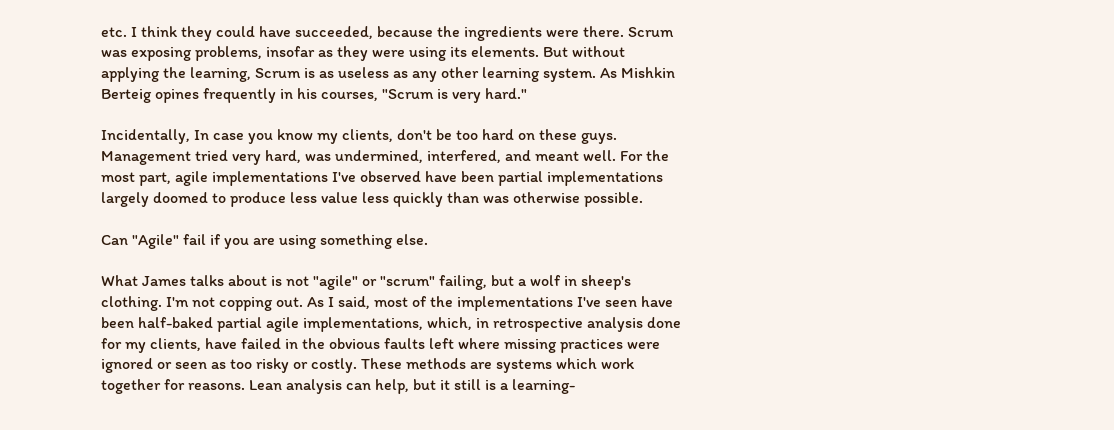etc. I think they could have succeeded, because the ingredients were there. Scrum was exposing problems, insofar as they were using its elements. But without applying the learning, Scrum is as useless as any other learning system. As Mishkin Berteig opines frequently in his courses, "Scrum is very hard."

Incidentally, In case you know my clients, don't be too hard on these guys. Management tried very hard, was undermined, interfered, and meant well. For the most part, agile implementations I've observed have been partial implementations largely doomed to produce less value less quickly than was otherwise possible.

Can "Agile" fail if you are using something else.

What James talks about is not "agile" or "scrum" failing, but a wolf in sheep's clothing. I'm not copping out. As I said, most of the implementations I've seen have been half-baked partial agile implementations, which, in retrospective analysis done for my clients, have failed in the obvious faults left where missing practices were ignored or seen as too risky or costly. These methods are systems which work together for reasons. Lean analysis can help, but it still is a learning-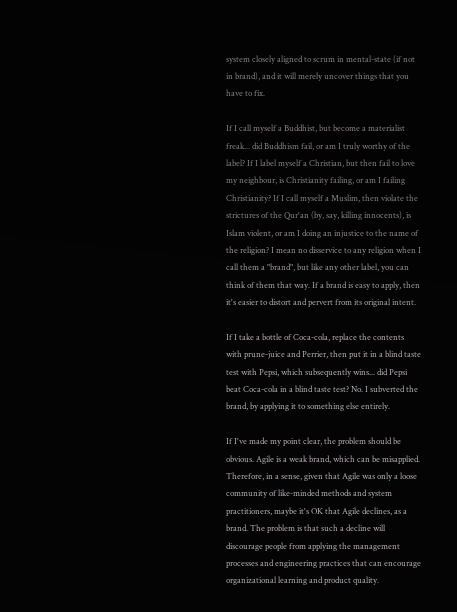system closely aligned to scrum in mental-state (if not in brand), and it will merely uncover things that you have to fix.

If I call myself a Buddhist, but become a materialist freak... did Buddhism fail, or am I truly worthy of the label? If I label myself a Christian, but then fail to love my neighbour, is Christianity failing, or am I failing Christianity? If I call myself a Muslim, then violate the strictures of the Qur'an (by, say, killing innocents), is Islam violent, or am I doing an injustice to the name of the religion? I mean no disservice to any religion when I call them a "brand", but like any other label, you can think of them that way. If a brand is easy to apply, then it's easier to distort and pervert from its original intent.

If I take a bottle of Coca-cola, replace the contents with prune-juice and Perrier, then put it in a blind taste test with Pepsi, which subsequently wins... did Pepsi beat Coca-cola in a blind taste test? No. I subverted the brand, by applying it to something else entirely.

If I've made my point clear, the problem should be obvious. Agile is a weak brand, which can be misapplied. Therefore, in a sense, given that Agile was only a loose community of like-minded methods and system practitioners, maybe it's OK that Agile declines, as a brand. The problem is that such a decline will discourage people from applying the management processes and engineering practices that can encourage organizational learning and product quality.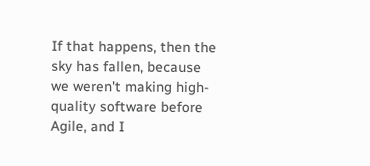If that happens, then the sky has fallen, because we weren't making high-quality software before Agile, and I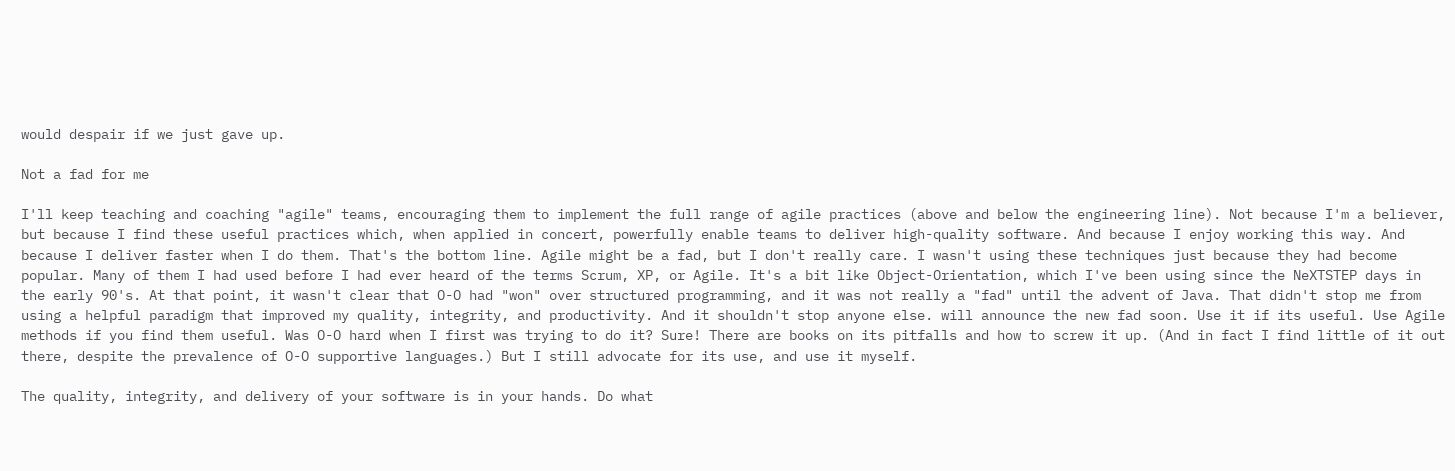would despair if we just gave up.

Not a fad for me

I'll keep teaching and coaching "agile" teams, encouraging them to implement the full range of agile practices (above and below the engineering line). Not because I'm a believer, but because I find these useful practices which, when applied in concert, powerfully enable teams to deliver high-quality software. And because I enjoy working this way. And because I deliver faster when I do them. That's the bottom line. Agile might be a fad, but I don't really care. I wasn't using these techniques just because they had become popular. Many of them I had used before I had ever heard of the terms Scrum, XP, or Agile. It's a bit like Object-Orientation, which I've been using since the NeXTSTEP days in the early 90's. At that point, it wasn't clear that O-O had "won" over structured programming, and it was not really a "fad" until the advent of Java. That didn't stop me from using a helpful paradigm that improved my quality, integrity, and productivity. And it shouldn't stop anyone else. will announce the new fad soon. Use it if its useful. Use Agile methods if you find them useful. Was O-O hard when I first was trying to do it? Sure! There are books on its pitfalls and how to screw it up. (And in fact I find little of it out there, despite the prevalence of O-O supportive languages.) But I still advocate for its use, and use it myself.

The quality, integrity, and delivery of your software is in your hands. Do what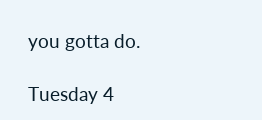you gotta do.

Tuesday 4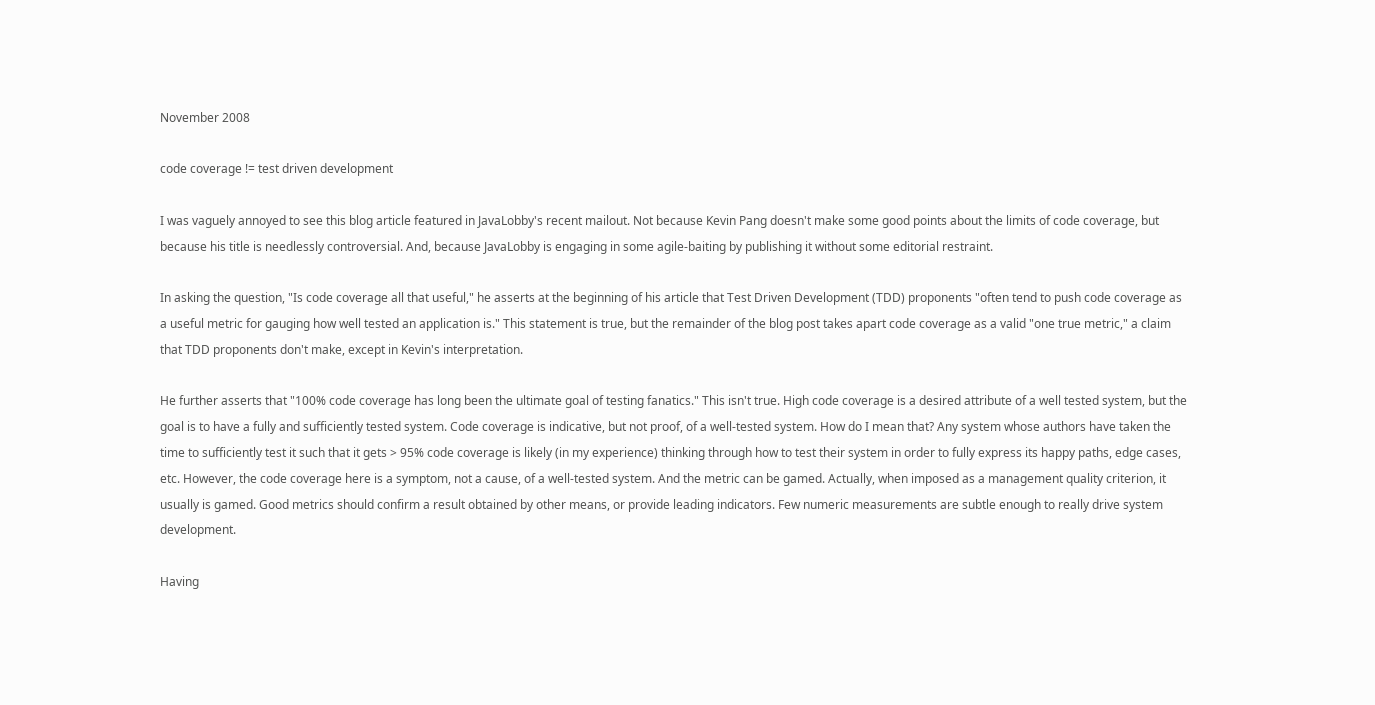November 2008

code coverage != test driven development

I was vaguely annoyed to see this blog article featured in JavaLobby's recent mailout. Not because Kevin Pang doesn't make some good points about the limits of code coverage, but because his title is needlessly controversial. And, because JavaLobby is engaging in some agile-baiting by publishing it without some editorial restraint.

In asking the question, "Is code coverage all that useful," he asserts at the beginning of his article that Test Driven Development (TDD) proponents "often tend to push code coverage as a useful metric for gauging how well tested an application is." This statement is true, but the remainder of the blog post takes apart code coverage as a valid "one true metric," a claim that TDD proponents don't make, except in Kevin's interpretation.

He further asserts that "100% code coverage has long been the ultimate goal of testing fanatics." This isn't true. High code coverage is a desired attribute of a well tested system, but the goal is to have a fully and sufficiently tested system. Code coverage is indicative, but not proof, of a well-tested system. How do I mean that? Any system whose authors have taken the time to sufficiently test it such that it gets > 95% code coverage is likely (in my experience) thinking through how to test their system in order to fully express its happy paths, edge cases, etc. However, the code coverage here is a symptom, not a cause, of a well-tested system. And the metric can be gamed. Actually, when imposed as a management quality criterion, it usually is gamed. Good metrics should confirm a result obtained by other means, or provide leading indicators. Few numeric measurements are subtle enough to really drive system development.

Having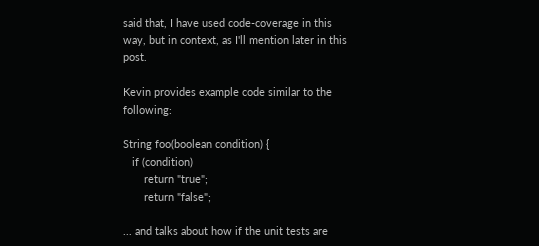said that, I have used code-coverage in this way, but in context, as I'll mention later in this post.

Kevin provides example code similar to the following:

String foo(boolean condition) {
   if (condition)
       return "true";
       return "false";

... and talks about how if the unit tests are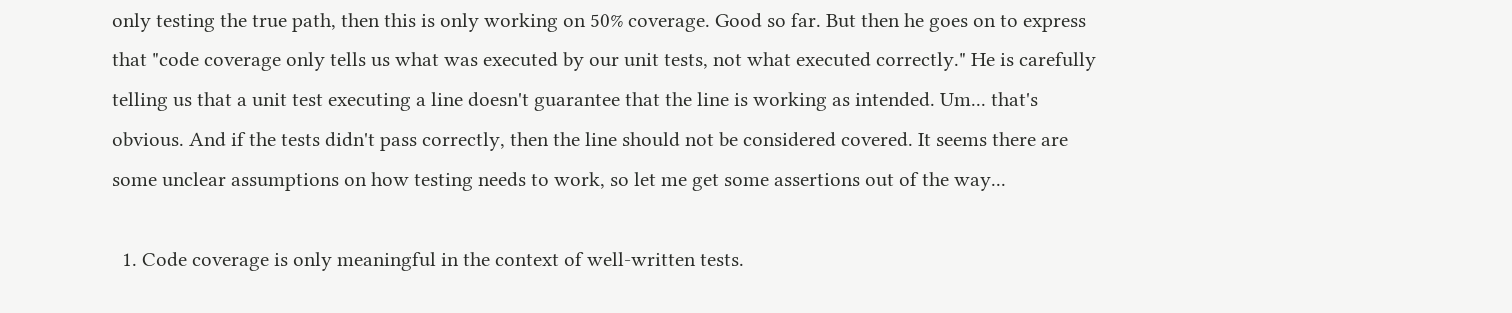only testing the true path, then this is only working on 50% coverage. Good so far. But then he goes on to express that "code coverage only tells us what was executed by our unit tests, not what executed correctly." He is carefully telling us that a unit test executing a line doesn't guarantee that the line is working as intended. Um... that's obvious. And if the tests didn't pass correctly, then the line should not be considered covered. It seems there are some unclear assumptions on how testing needs to work, so let me get some assertions out of the way...

  1. Code coverage is only meaningful in the context of well-written tests.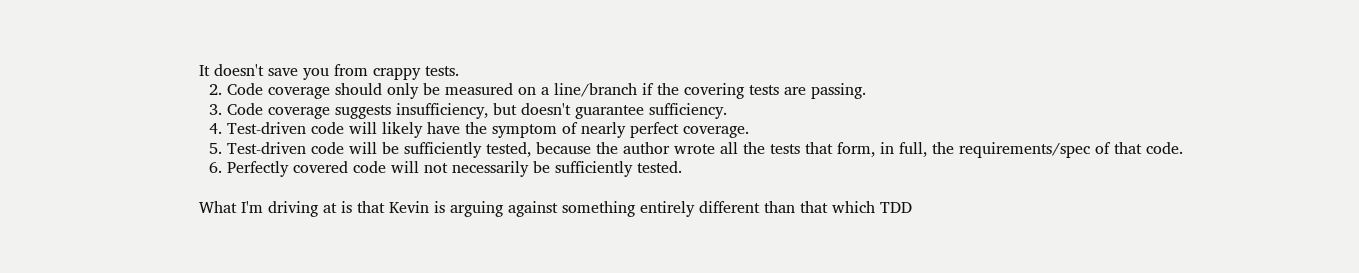It doesn't save you from crappy tests.
  2. Code coverage should only be measured on a line/branch if the covering tests are passing.
  3. Code coverage suggests insufficiency, but doesn't guarantee sufficiency.
  4. Test-driven code will likely have the symptom of nearly perfect coverage.
  5. Test-driven code will be sufficiently tested, because the author wrote all the tests that form, in full, the requirements/spec of that code.
  6. Perfectly covered code will not necessarily be sufficiently tested.

What I'm driving at is that Kevin is arguing against something entirely different than that which TDD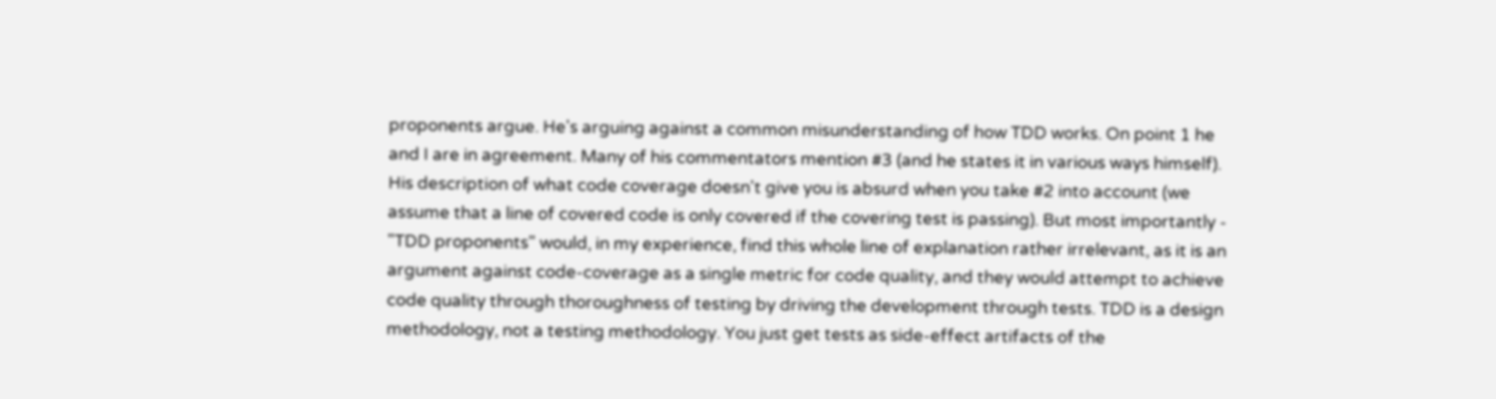proponents argue. He's arguing against a common misunderstanding of how TDD works. On point 1 he and I are in agreement. Many of his commentators mention #3 (and he states it in various ways himself). His description of what code coverage doesn't give you is absurd when you take #2 into account (we assume that a line of covered code is only covered if the covering test is passing). But most importantly - "TDD proponents" would, in my experience, find this whole line of explanation rather irrelevant, as it is an argument against code-coverage as a single metric for code quality, and they would attempt to achieve code quality through thoroughness of testing by driving the development through tests. TDD is a design methodology, not a testing methodology. You just get tests as side-effect artifacts of the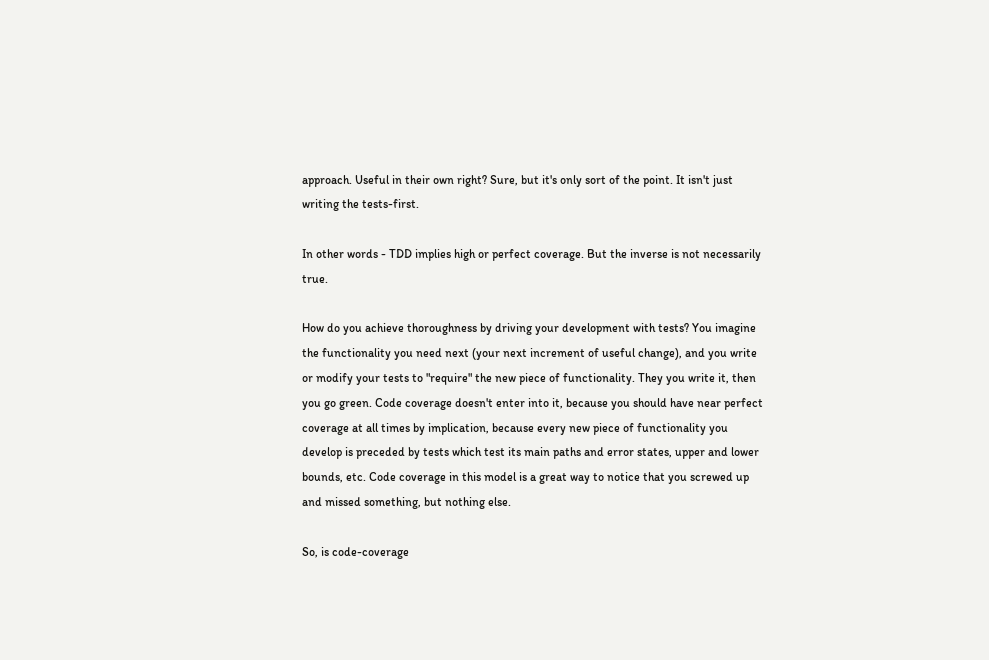approach. Useful in their own right? Sure, but it's only sort of the point. It isn't just writing the tests-first.

In other words - TDD implies high or perfect coverage. But the inverse is not necessarily true.

How do you achieve thoroughness by driving your development with tests? You imagine the functionality you need next (your next increment of useful change), and you write or modify your tests to "require" the new piece of functionality. They you write it, then you go green. Code coverage doesn't enter into it, because you should have near perfect coverage at all times by implication, because every new piece of functionality you develop is preceded by tests which test its main paths and error states, upper and lower bounds, etc. Code coverage in this model is a great way to notice that you screwed up and missed something, but nothing else.

So, is code-coverage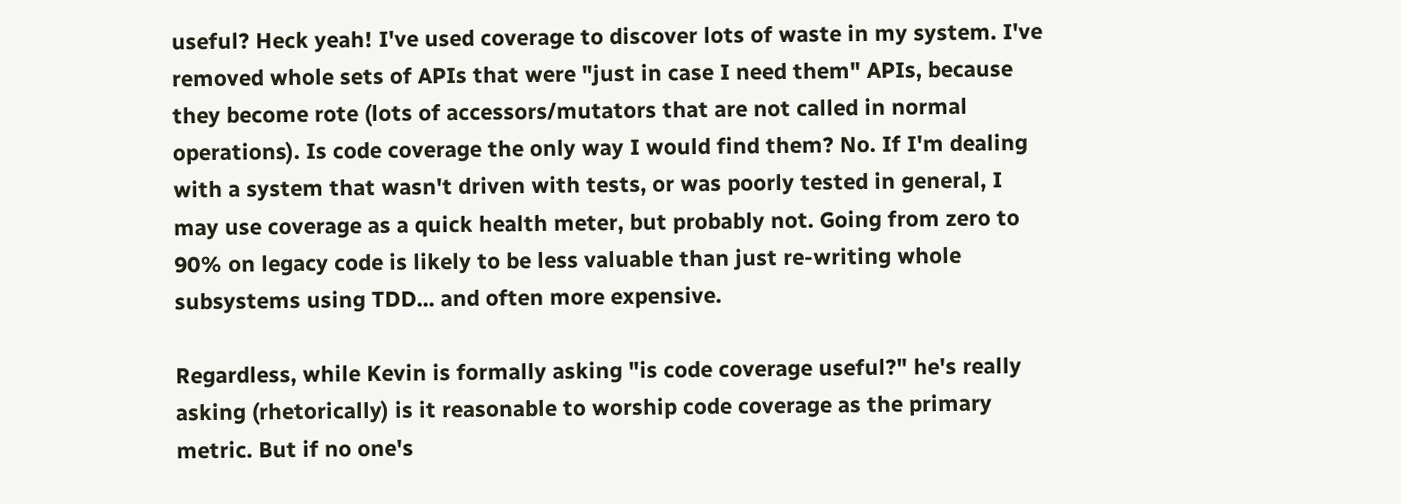useful? Heck yeah! I've used coverage to discover lots of waste in my system. I've removed whole sets of APIs that were "just in case I need them" APIs, because they become rote (lots of accessors/mutators that are not called in normal operations). Is code coverage the only way I would find them? No. If I'm dealing with a system that wasn't driven with tests, or was poorly tested in general, I may use coverage as a quick health meter, but probably not. Going from zero to 90% on legacy code is likely to be less valuable than just re-writing whole subsystems using TDD... and often more expensive.

Regardless, while Kevin is formally asking "is code coverage useful?" he's really asking (rhetorically) is it reasonable to worship code coverage as the primary metric. But if no one's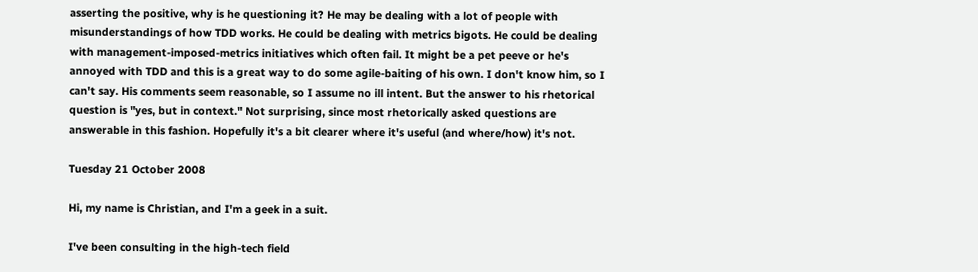asserting the positive, why is he questioning it? He may be dealing with a lot of people with misunderstandings of how TDD works. He could be dealing with metrics bigots. He could be dealing with management-imposed-metrics initiatives which often fail. It might be a pet peeve or he's annoyed with TDD and this is a great way to do some agile-baiting of his own. I don't know him, so I can't say. His comments seem reasonable, so I assume no ill intent. But the answer to his rhetorical question is "yes, but in context." Not surprising, since most rhetorically asked questions are answerable in this fashion. Hopefully it's a bit clearer where it's useful (and where/how) it's not.

Tuesday 21 October 2008

Hi, my name is Christian, and I'm a geek in a suit.

I've been consulting in the high-tech field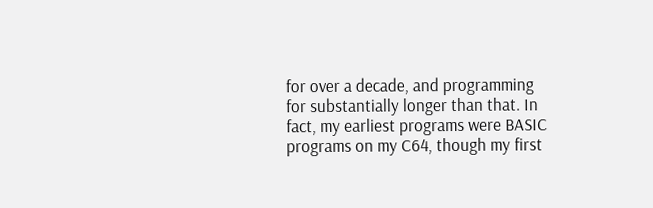for over a decade, and programming for substantially longer than that. In fact, my earliest programs were BASIC programs on my C64, though my first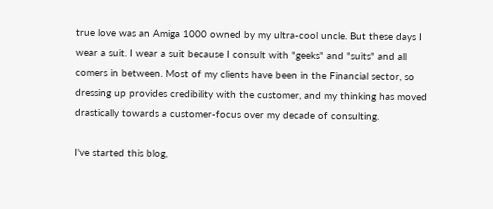true love was an Amiga 1000 owned by my ultra-cool uncle. But these days I wear a suit. I wear a suit because I consult with "geeks" and "suits" and all comers in between. Most of my clients have been in the Financial sector, so dressing up provides credibility with the customer, and my thinking has moved drastically towards a customer-focus over my decade of consulting.

I've started this blog,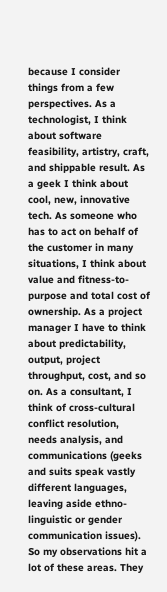because I consider things from a few perspectives. As a technologist, I think about software feasibility, artistry, craft, and shippable result. As a geek I think about cool, new, innovative tech. As someone who has to act on behalf of the customer in many situations, I think about value and fitness-to-purpose and total cost of ownership. As a project manager I have to think about predictability, output, project throughput, cost, and so on. As a consultant, I think of cross-cultural conflict resolution, needs analysis, and communications (geeks and suits speak vastly different languages, leaving aside ethno-linguistic or gender communication issues). So my observations hit a lot of these areas. They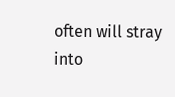often will stray into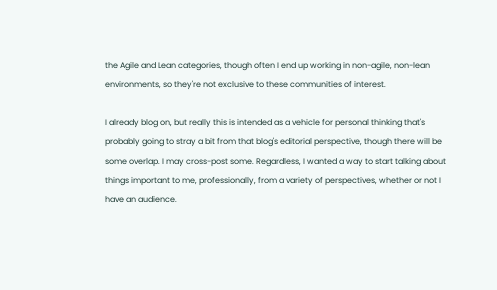the Agile and Lean categories, though often I end up working in non-agile, non-lean environments, so they're not exclusive to these communities of interest.

I already blog on, but really this is intended as a vehicle for personal thinking that's probably going to stray a bit from that blog's editorial perspective, though there will be some overlap. I may cross-post some. Regardless, I wanted a way to start talking about things important to me, professionally, from a variety of perspectives, whether or not I have an audience.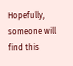Hopefully, someone will find this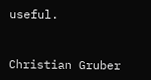useful.


Christian Gruber